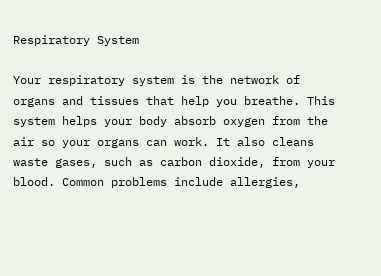Respiratory System

Your respiratory system is the network of organs and tissues that help you breathe. This system helps your body absorb oxygen from the air so your organs can work. It also cleans waste gases, such as carbon dioxide, from your blood. Common problems include allergies,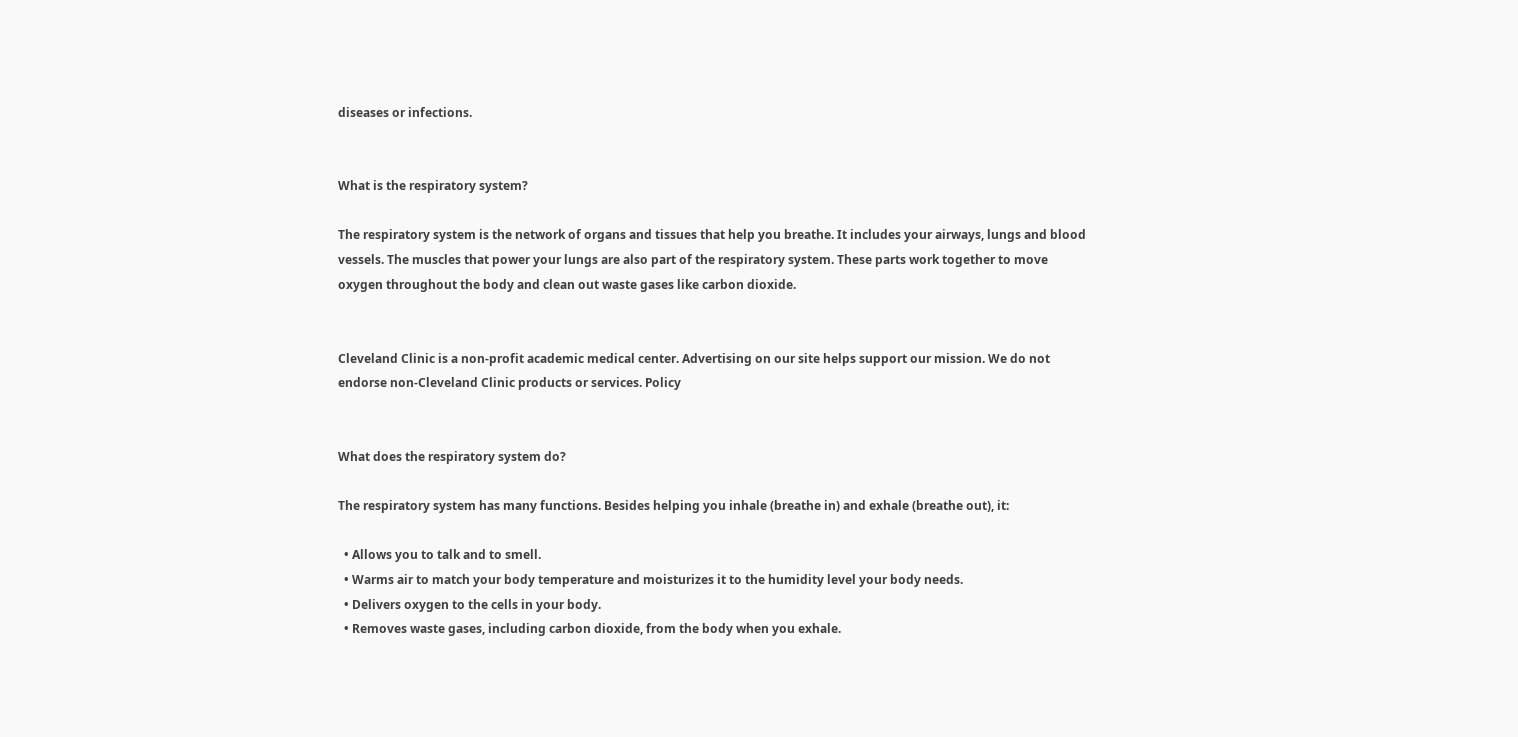diseases or infections.


What is the respiratory system?

The respiratory system is the network of organs and tissues that help you breathe. It includes your airways, lungs and blood vessels. The muscles that power your lungs are also part of the respiratory system. These parts work together to move oxygen throughout the body and clean out waste gases like carbon dioxide.


Cleveland Clinic is a non-profit academic medical center. Advertising on our site helps support our mission. We do not endorse non-Cleveland Clinic products or services. Policy


What does the respiratory system do?

The respiratory system has many functions. Besides helping you inhale (breathe in) and exhale (breathe out), it:

  • Allows you to talk and to smell.
  • Warms air to match your body temperature and moisturizes it to the humidity level your body needs.
  • Delivers oxygen to the cells in your body.
  • Removes waste gases, including carbon dioxide, from the body when you exhale.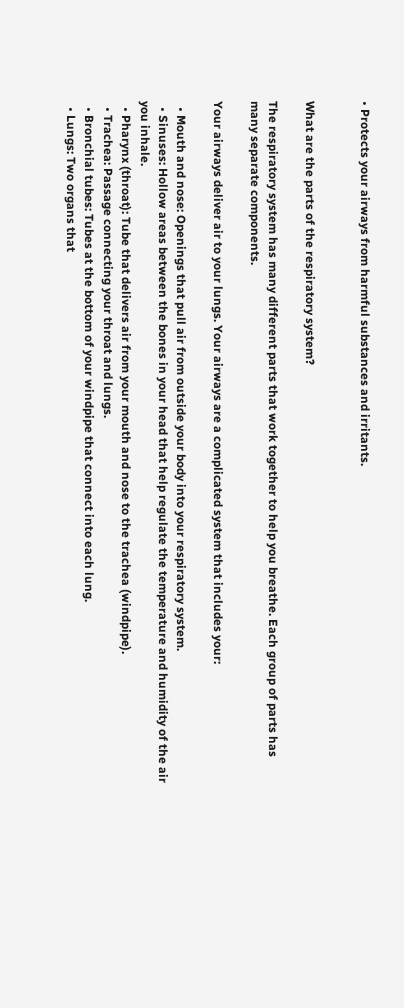• Protects your airways from harmful substances and irritants.


What are the parts of the respiratory system?

The respiratory system has many different parts that work together to help you breathe. Each group of parts has many separate components.

Your airways deliver air to your lungs. Your airways are a complicated system that includes your:

  • Mouth and nose: Openings that pull air from outside your body into your respiratory system.
  • Sinuses: Hollow areas between the bones in your head that help regulate the temperature and humidity of the air you inhale.
  • Pharynx (throat): Tube that delivers air from your mouth and nose to the trachea (windpipe).
  • Trachea: Passage connecting your throat and lungs.
  • Bronchial tubes: Tubes at the bottom of your windpipe that connect into each lung.
  • Lungs: Two organs that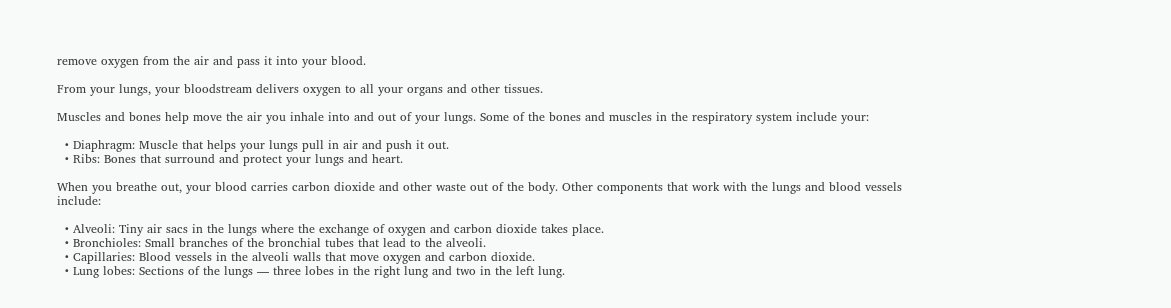remove oxygen from the air and pass it into your blood.

From your lungs, your bloodstream delivers oxygen to all your organs and other tissues.

Muscles and bones help move the air you inhale into and out of your lungs. Some of the bones and muscles in the respiratory system include your:

  • Diaphragm: Muscle that helps your lungs pull in air and push it out.
  • Ribs: Bones that surround and protect your lungs and heart.

When you breathe out, your blood carries carbon dioxide and other waste out of the body. Other components that work with the lungs and blood vessels include:

  • Alveoli: Tiny air sacs in the lungs where the exchange of oxygen and carbon dioxide takes place.
  • Bronchioles: Small branches of the bronchial tubes that lead to the alveoli.
  • Capillaries: Blood vessels in the alveoli walls that move oxygen and carbon dioxide.
  • Lung lobes: Sections of the lungs — three lobes in the right lung and two in the left lung.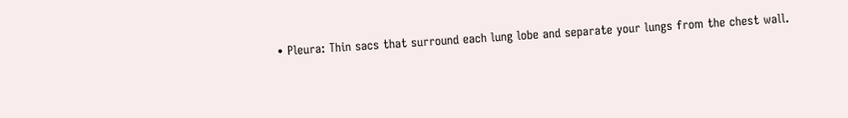• Pleura: Thin sacs that surround each lung lobe and separate your lungs from the chest wall.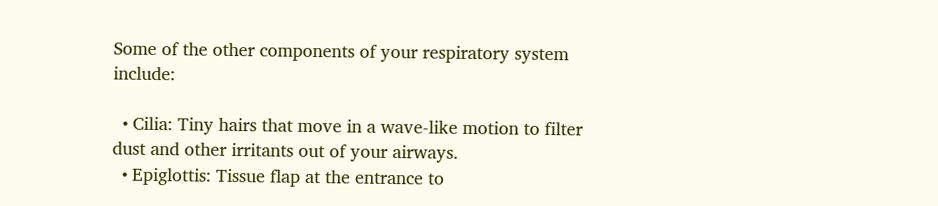Some of the other components of your respiratory system include:

  • Cilia: Tiny hairs that move in a wave-like motion to filter dust and other irritants out of your airways.
  • Epiglottis: Tissue flap at the entrance to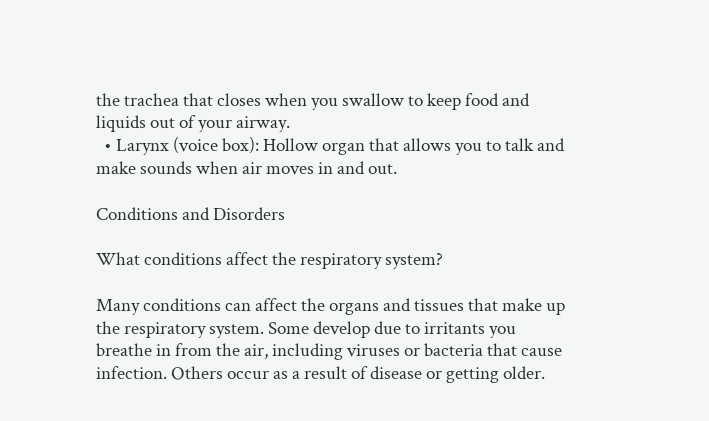the trachea that closes when you swallow to keep food and liquids out of your airway.
  • Larynx (voice box): Hollow organ that allows you to talk and make sounds when air moves in and out.

Conditions and Disorders

What conditions affect the respiratory system?

Many conditions can affect the organs and tissues that make up the respiratory system. Some develop due to irritants you breathe in from the air, including viruses or bacteria that cause infection. Others occur as a result of disease or getting older.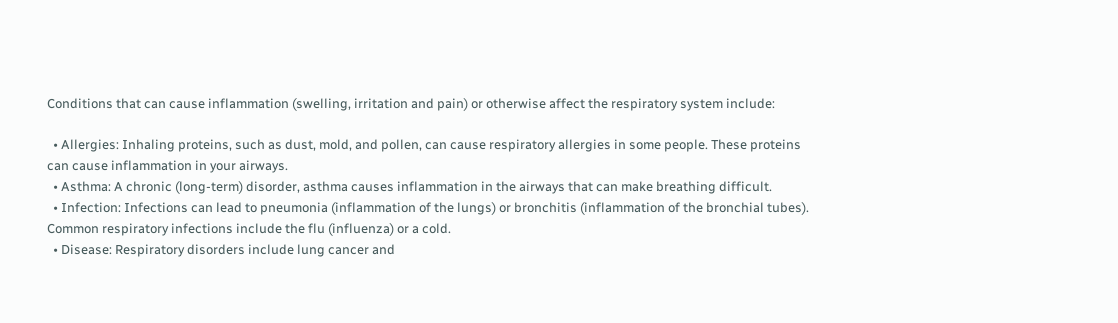Conditions that can cause inflammation (swelling, irritation and pain) or otherwise affect the respiratory system include:

  • Allergies: Inhaling proteins, such as dust, mold, and pollen, can cause respiratory allergies in some people. These proteins can cause inflammation in your airways.
  • Asthma: A chronic (long-term) disorder, asthma causes inflammation in the airways that can make breathing difficult.
  • Infection: Infections can lead to pneumonia (inflammation of the lungs) or bronchitis (inflammation of the bronchial tubes). Common respiratory infections include the flu (influenza) or a cold.
  • Disease: Respiratory disorders include lung cancer and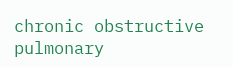chronic obstructive pulmonary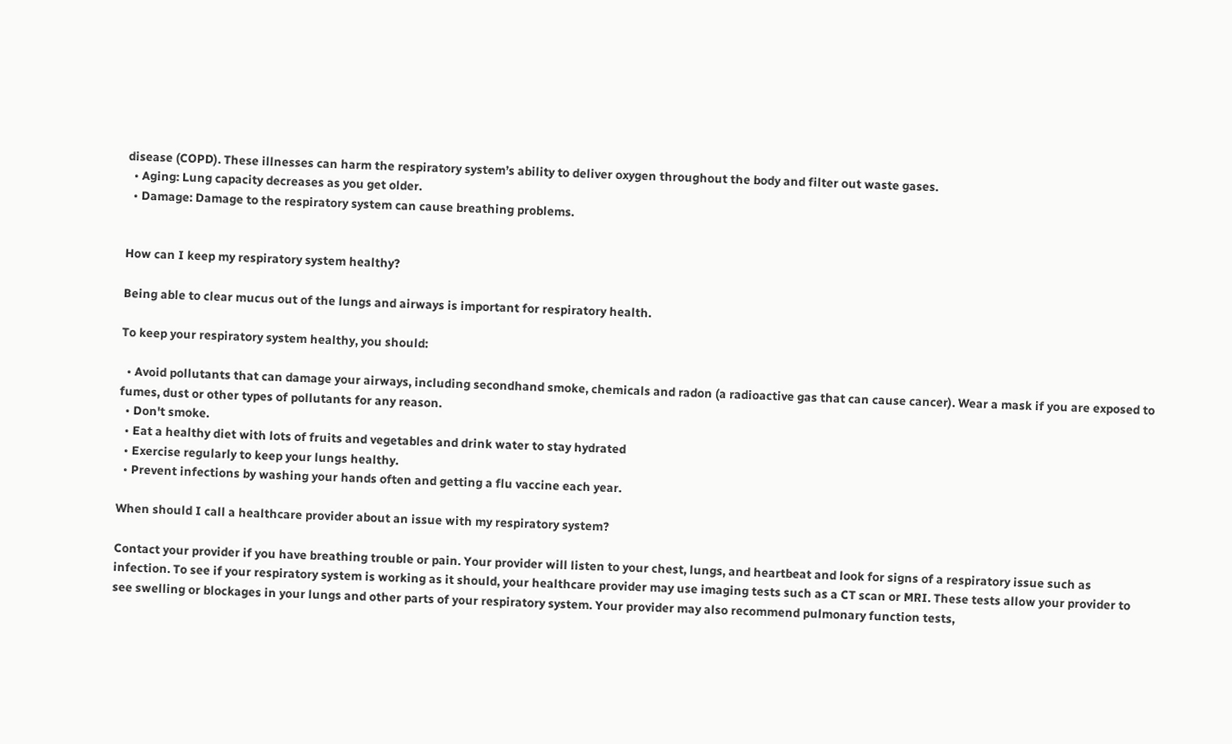disease (COPD). These illnesses can harm the respiratory system’s ability to deliver oxygen throughout the body and filter out waste gases.
  • Aging: Lung capacity decreases as you get older.
  • Damage: Damage to the respiratory system can cause breathing problems.


How can I keep my respiratory system healthy?

Being able to clear mucus out of the lungs and airways is important for respiratory health.

To keep your respiratory system healthy, you should:

  • Avoid pollutants that can damage your airways, including secondhand smoke, chemicals and radon (a radioactive gas that can cause cancer). Wear a mask if you are exposed to fumes, dust or other types of pollutants for any reason.
  • Don't smoke.
  • Eat a healthy diet with lots of fruits and vegetables and drink water to stay hydrated
  • Exercise regularly to keep your lungs healthy.
  • Prevent infections by washing your hands often and getting a flu vaccine each year.

When should I call a healthcare provider about an issue with my respiratory system?

Contact your provider if you have breathing trouble or pain. Your provider will listen to your chest, lungs, and heartbeat and look for signs of a respiratory issue such as infection. To see if your respiratory system is working as it should, your healthcare provider may use imaging tests such as a CT scan or MRI. These tests allow your provider to see swelling or blockages in your lungs and other parts of your respiratory system. Your provider may also recommend pulmonary function tests,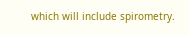which will include spirometry.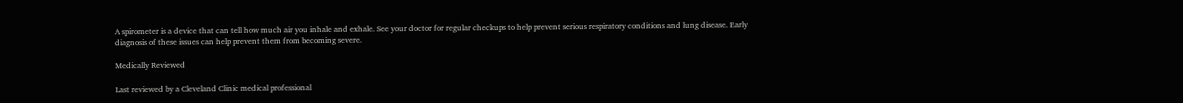A spirometer is a device that can tell how much air you inhale and exhale. See your doctor for regular checkups to help prevent serious respiratory conditions and lung disease. Early diagnosis of these issues can help prevent them from becoming severe.

Medically Reviewed

Last reviewed by a Cleveland Clinic medical professional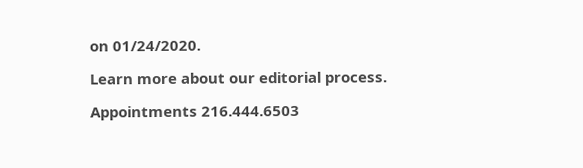on 01/24/2020.

Learn more about our editorial process.

Appointments 216.444.6503